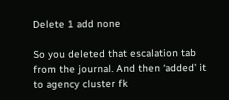Delete 1 add none

So you deleted that escalation tab from the journal. And then ‘added’ it to agency cluster fk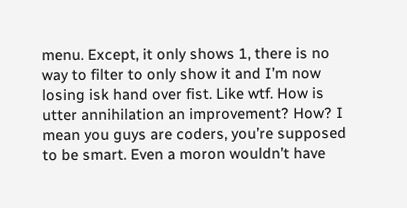menu. Except, it only shows 1, there is no way to filter to only show it and I’m now losing isk hand over fist. Like wtf. How is utter annihilation an improvement? How? I mean you guys are coders, you’re supposed to be smart. Even a moron wouldn’t have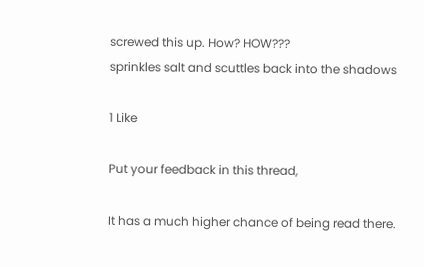screwed this up. How? HOW???
sprinkles salt and scuttles back into the shadows

1 Like

Put your feedback in this thread,

It has a much higher chance of being read there.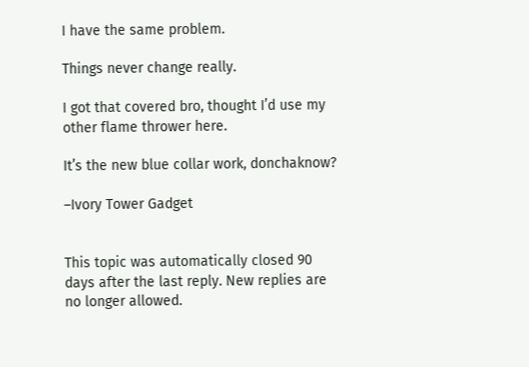I have the same problem.

Things never change really.

I got that covered bro, thought I’d use my other flame thrower here.

It’s the new blue collar work, donchaknow?

–Ivory Tower Gadget


This topic was automatically closed 90 days after the last reply. New replies are no longer allowed.